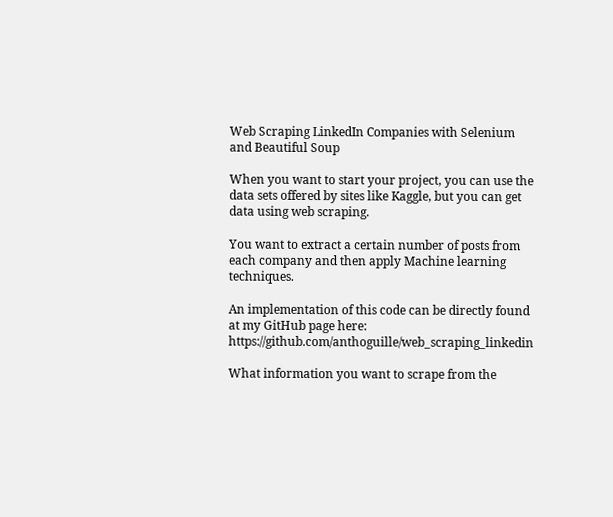Web Scraping LinkedIn Companies with Selenium and Beautiful Soup

When you want to start your project, you can use the data sets offered by sites like Kaggle, but you can get data using web scraping.

You want to extract a certain number of posts from each company and then apply Machine learning techniques.

An implementation of this code can be directly found at my GitHub page here: https://github.com/anthoguille/web_scraping_linkedin

What information you want to scrape from the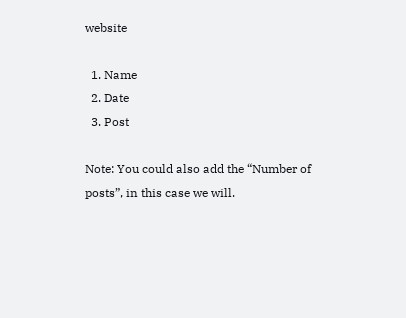website

  1. Name
  2. Date
  3. Post

Note: You could also add the “Number of posts”, in this case we will.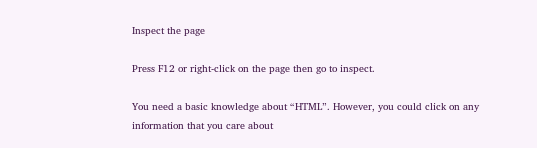Inspect the page

Press F12 or right-click on the page then go to inspect.

You need a basic knowledge about “HTML”. However, you could click on any information that you care about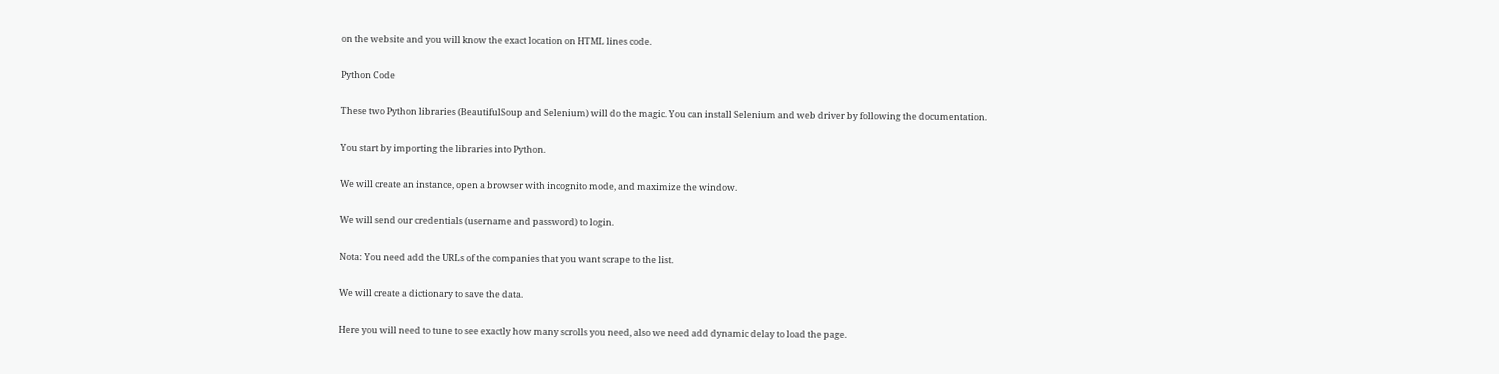on the website and you will know the exact location on HTML lines code.

Python Code

These two Python libraries (BeautifulSoup and Selenium) will do the magic. You can install Selenium and web driver by following the documentation.

You start by importing the libraries into Python.

We will create an instance, open a browser with incognito mode, and maximize the window.

We will send our credentials (username and password) to login.

Nota: You need add the URLs of the companies that you want scrape to the list.

We will create a dictionary to save the data.

Here you will need to tune to see exactly how many scrolls you need, also we need add dynamic delay to load the page.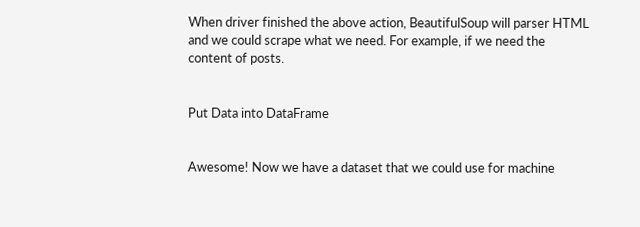When driver finished the above action, BeautifulSoup will parser HTML and we could scrape what we need. For example, if we need the content of posts.


Put Data into DataFrame


Awesome! Now we have a dataset that we could use for machine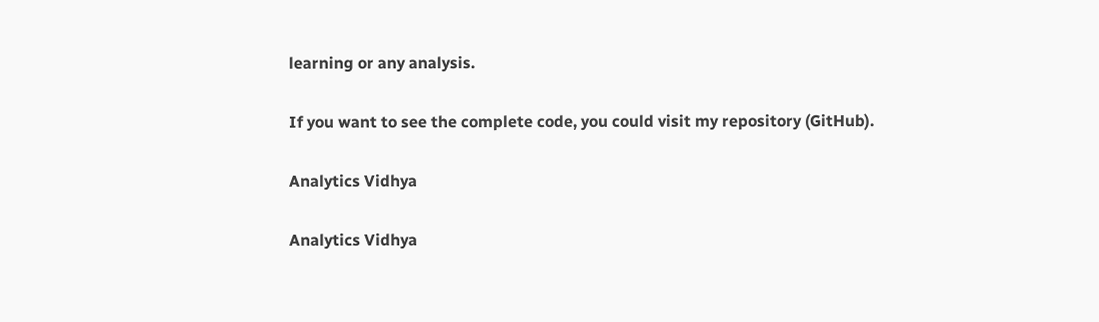learning or any analysis.

If you want to see the complete code, you could visit my repository (GitHub).

Analytics Vidhya

Analytics Vidhya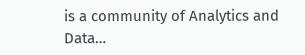is a community of Analytics and Data…